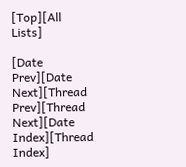[Top][All Lists]

[Date Prev][Date Next][Thread Prev][Thread Next][Date Index][Thread Index]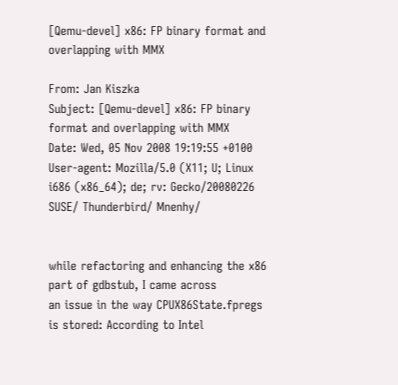[Qemu-devel] x86: FP binary format and overlapping with MMX

From: Jan Kiszka
Subject: [Qemu-devel] x86: FP binary format and overlapping with MMX
Date: Wed, 05 Nov 2008 19:19:55 +0100
User-agent: Mozilla/5.0 (X11; U; Linux i686 (x86_64); de; rv: Gecko/20080226 SUSE/ Thunderbird/ Mnenhy/


while refactoring and enhancing the x86 part of gdbstub, I came across
an issue in the way CPUX86State.fpregs is stored: According to Intel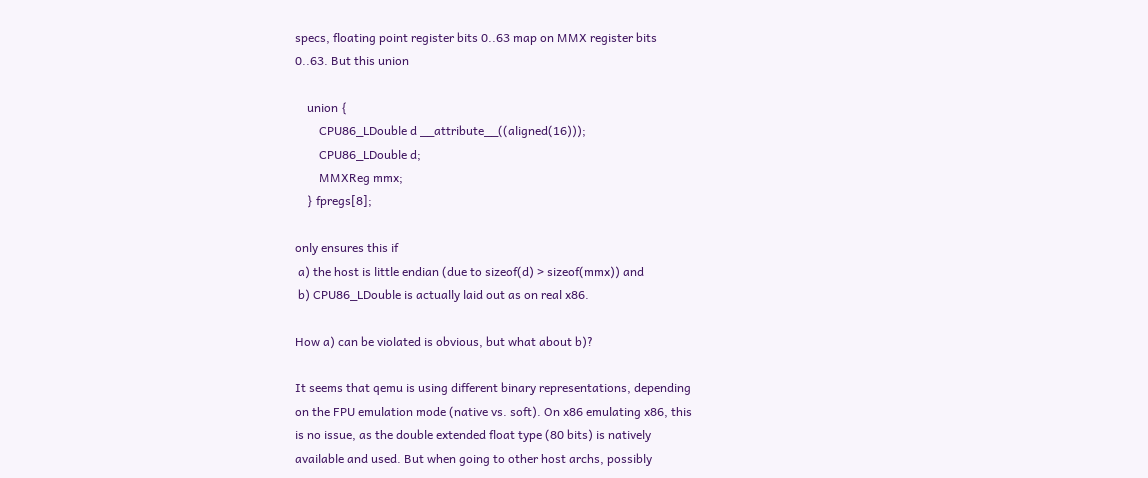specs, floating point register bits 0..63 map on MMX register bits
0..63. But this union

    union {
        CPU86_LDouble d __attribute__((aligned(16)));
        CPU86_LDouble d;
        MMXReg mmx;
    } fpregs[8];

only ensures this if
 a) the host is little endian (due to sizeof(d) > sizeof(mmx)) and
 b) CPU86_LDouble is actually laid out as on real x86.

How a) can be violated is obvious, but what about b)?

It seems that qemu is using different binary representations, depending
on the FPU emulation mode (native vs. soft). On x86 emulating x86, this
is no issue, as the double extended float type (80 bits) is natively
available and used. But when going to other host archs, possibly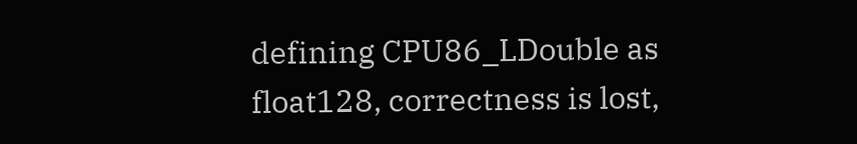defining CPU86_LDouble as float128, correctness is lost,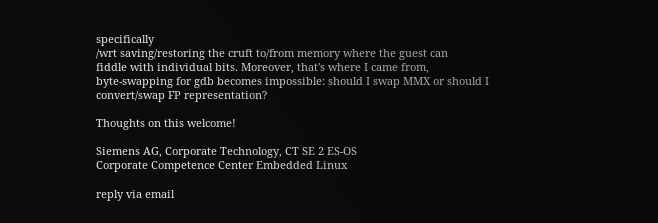specifically
/wrt saving/restoring the cruft to/from memory where the guest can
fiddle with individual bits. Moreover, that's where I came from,
byte-swapping for gdb becomes impossible: should I swap MMX or should I
convert/swap FP representation?

Thoughts on this welcome!

Siemens AG, Corporate Technology, CT SE 2 ES-OS
Corporate Competence Center Embedded Linux

reply via email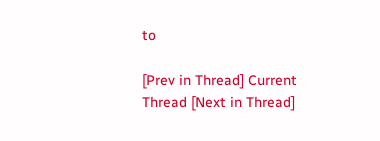to

[Prev in Thread] Current Thread [Next in Thread]